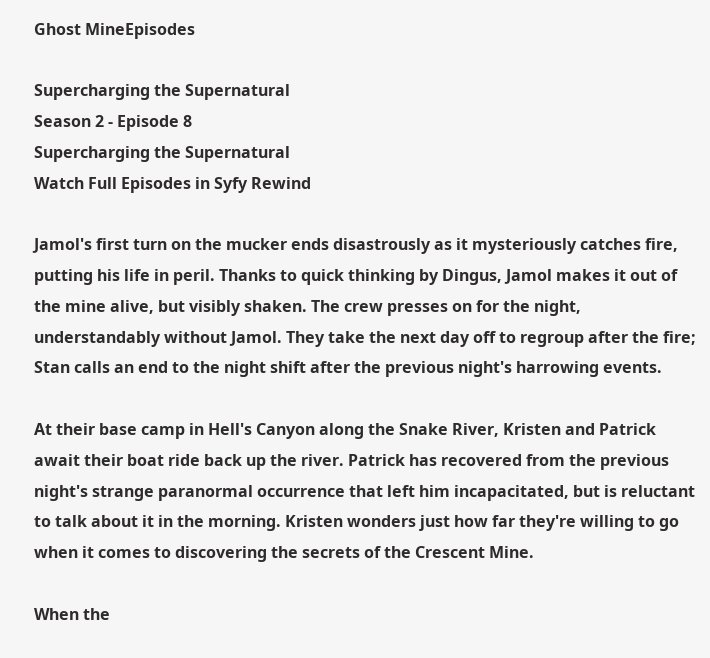Ghost MineEpisodes

Supercharging the Supernatural
Season 2 - Episode 8
Supercharging the Supernatural
Watch Full Episodes in Syfy Rewind

Jamol's first turn on the mucker ends disastrously as it mysteriously catches fire, putting his life in peril. Thanks to quick thinking by Dingus, Jamol makes it out of the mine alive, but visibly shaken. The crew presses on for the night, understandably without Jamol. They take the next day off to regroup after the fire; Stan calls an end to the night shift after the previous night's harrowing events.

At their base camp in Hell's Canyon along the Snake River, Kristen and Patrick await their boat ride back up the river. Patrick has recovered from the previous night's strange paranormal occurrence that left him incapacitated, but is reluctant to talk about it in the morning. Kristen wonders just how far they're willing to go when it comes to discovering the secrets of the Crescent Mine.

When the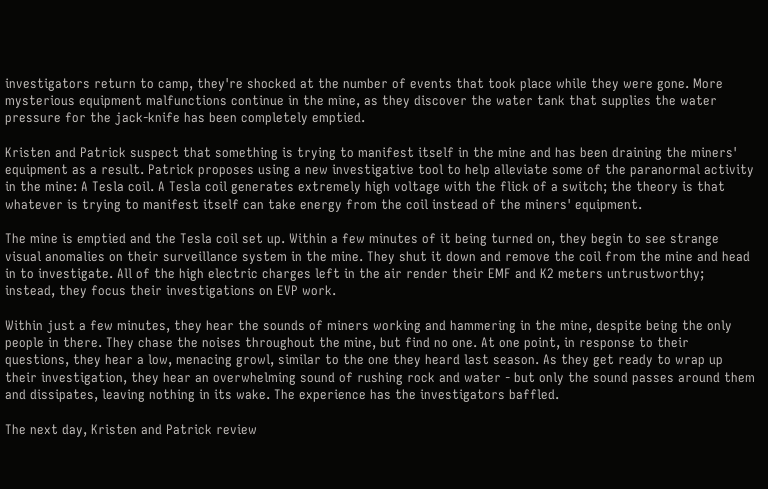investigators return to camp, they're shocked at the number of events that took place while they were gone. More mysterious equipment malfunctions continue in the mine, as they discover the water tank that supplies the water pressure for the jack-knife has been completely emptied.

Kristen and Patrick suspect that something is trying to manifest itself in the mine and has been draining the miners' equipment as a result. Patrick proposes using a new investigative tool to help alleviate some of the paranormal activity in the mine: A Tesla coil. A Tesla coil generates extremely high voltage with the flick of a switch; the theory is that whatever is trying to manifest itself can take energy from the coil instead of the miners' equipment.

The mine is emptied and the Tesla coil set up. Within a few minutes of it being turned on, they begin to see strange visual anomalies on their surveillance system in the mine. They shut it down and remove the coil from the mine and head in to investigate. All of the high electric charges left in the air render their EMF and K2 meters untrustworthy; instead, they focus their investigations on EVP work.

Within just a few minutes, they hear the sounds of miners working and hammering in the mine, despite being the only people in there. They chase the noises throughout the mine, but find no one. At one point, in response to their questions, they hear a low, menacing growl, similar to the one they heard last season. As they get ready to wrap up their investigation, they hear an overwhelming sound of rushing rock and water - but only the sound passes around them and dissipates, leaving nothing in its wake. The experience has the investigators baffled.

The next day, Kristen and Patrick review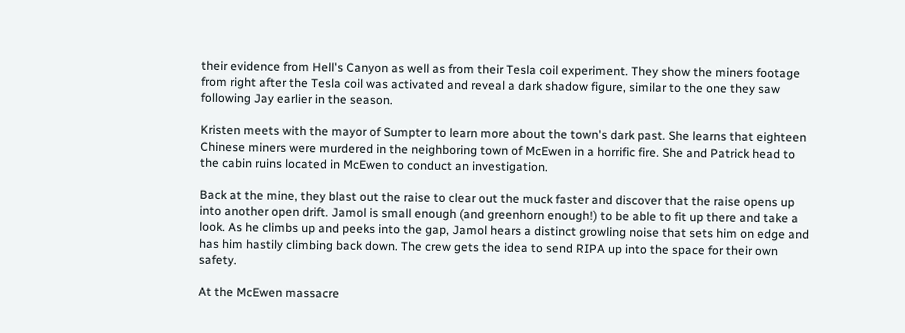their evidence from Hell's Canyon as well as from their Tesla coil experiment. They show the miners footage from right after the Tesla coil was activated and reveal a dark shadow figure, similar to the one they saw following Jay earlier in the season.

Kristen meets with the mayor of Sumpter to learn more about the town's dark past. She learns that eighteen Chinese miners were murdered in the neighboring town of McEwen in a horrific fire. She and Patrick head to the cabin ruins located in McEwen to conduct an investigation.

Back at the mine, they blast out the raise to clear out the muck faster and discover that the raise opens up into another open drift. Jamol is small enough (and greenhorn enough!) to be able to fit up there and take a look. As he climbs up and peeks into the gap, Jamol hears a distinct growling noise that sets him on edge and has him hastily climbing back down. The crew gets the idea to send RIPA up into the space for their own safety.

At the McEwen massacre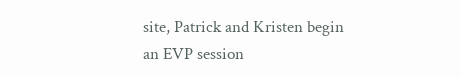site, Patrick and Kristen begin an EVP session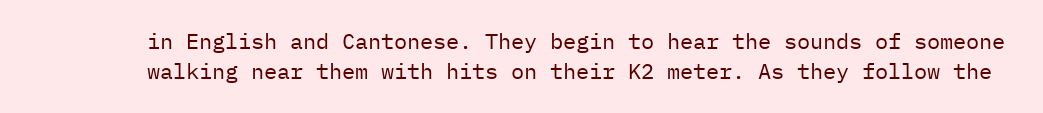in English and Cantonese. They begin to hear the sounds of someone walking near them with hits on their K2 meter. As they follow the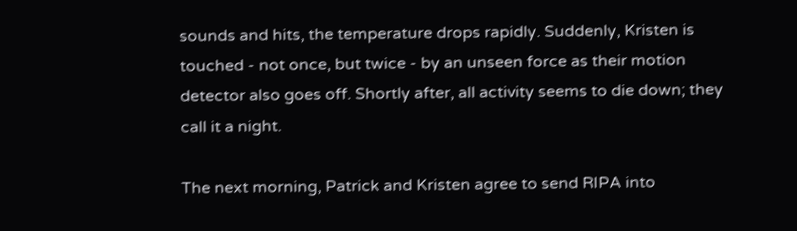sounds and hits, the temperature drops rapidly. Suddenly, Kristen is touched - not once, but twice - by an unseen force as their motion detector also goes off. Shortly after, all activity seems to die down; they call it a night.

The next morning, Patrick and Kristen agree to send RIPA into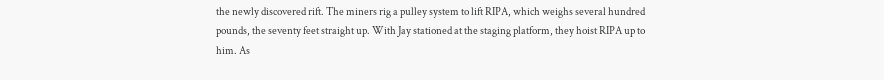the newly discovered rift. The miners rig a pulley system to lift RIPA, which weighs several hundred pounds, the seventy feet straight up. With Jay stationed at the staging platform, they hoist RIPA up to him. As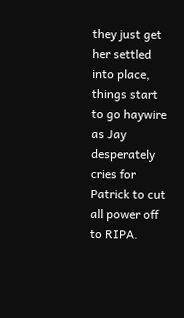they just get her settled into place, things start to go haywire as Jay desperately cries for Patrick to cut all power off to RIPA.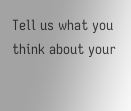Tell us what you think about your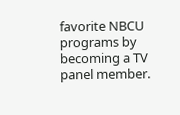favorite NBCU programs by becoming a TV panel member.